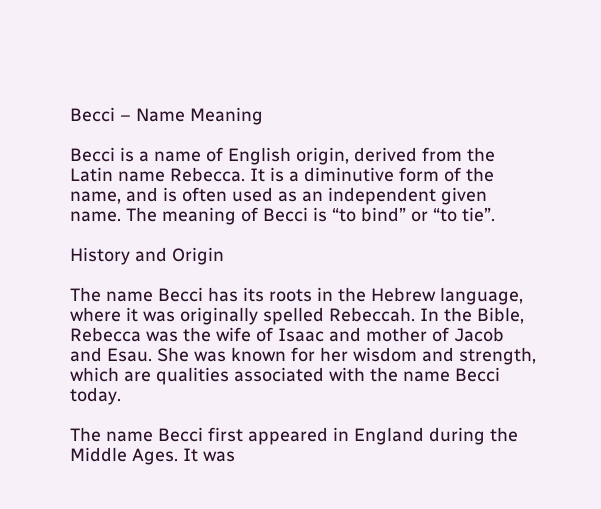Becci – Name Meaning

Becci is a name of English origin, derived from the Latin name Rebecca. It is a diminutive form of the name, and is often used as an independent given name. The meaning of Becci is “to bind” or “to tie”.

History and Origin

The name Becci has its roots in the Hebrew language, where it was originally spelled Rebeccah. In the Bible, Rebecca was the wife of Isaac and mother of Jacob and Esau. She was known for her wisdom and strength, which are qualities associated with the name Becci today.

The name Becci first appeared in England during the Middle Ages. It was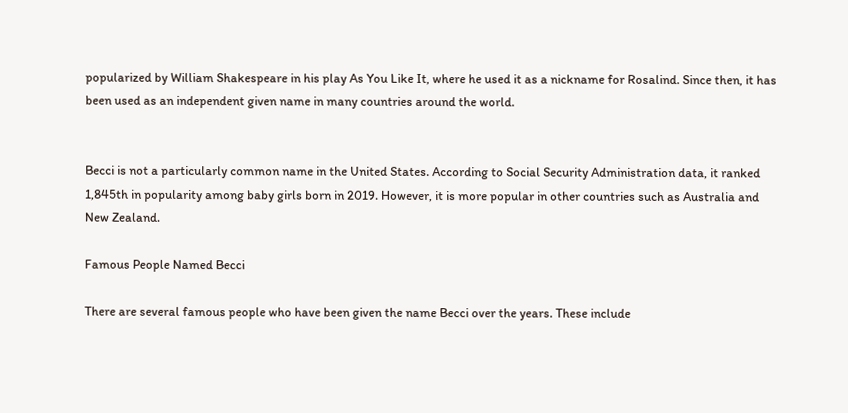popularized by William Shakespeare in his play As You Like It, where he used it as a nickname for Rosalind. Since then, it has been used as an independent given name in many countries around the world.


Becci is not a particularly common name in the United States. According to Social Security Administration data, it ranked 1,845th in popularity among baby girls born in 2019. However, it is more popular in other countries such as Australia and New Zealand.

Famous People Named Becci

There are several famous people who have been given the name Becci over the years. These include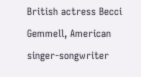British actress Becci Gemmell, American singer-songwriter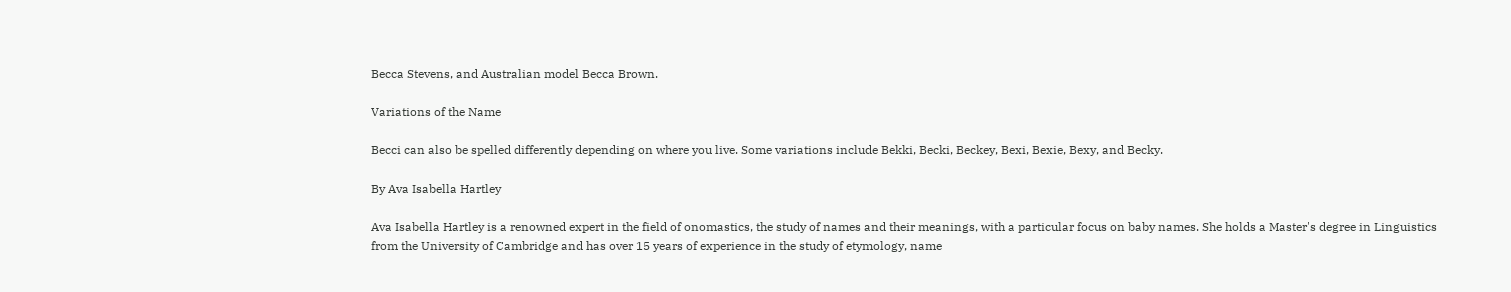Becca Stevens, and Australian model Becca Brown.

Variations of the Name

Becci can also be spelled differently depending on where you live. Some variations include Bekki, Becki, Beckey, Bexi, Bexie, Bexy, and Becky.

By Ava Isabella Hartley

Ava Isabella Hartley is a renowned expert in the field of onomastics, the study of names and their meanings, with a particular focus on baby names. She holds a Master's degree in Linguistics from the University of Cambridge and has over 15 years of experience in the study of etymology, name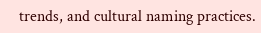trends, and cultural naming practices.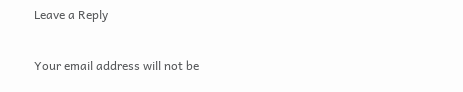Leave a Reply

Your email address will not be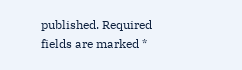published. Required fields are marked *